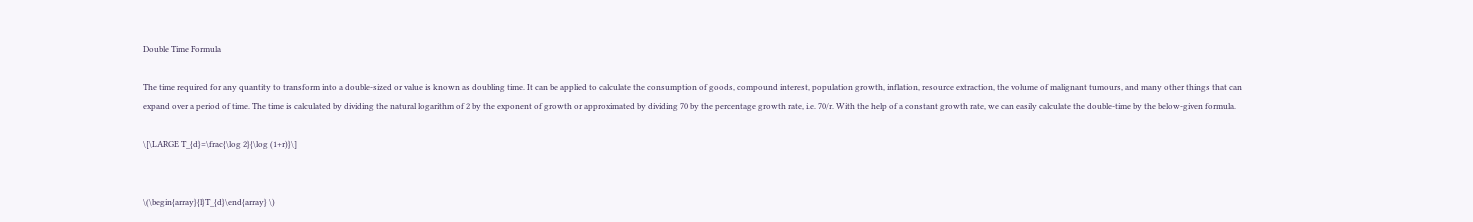Double Time Formula

The time required for any quantity to transform into a double-sized or value is known as doubling time. It can be applied to calculate the consumption of goods, compound interest, population growth, inflation, resource extraction, the volume of malignant tumours, and many other things that can expand over a period of time. The time is calculated by dividing the natural logarithm of 2 by the exponent of growth or approximated by dividing 70 by the percentage growth rate, i.e. 70/r. With the help of a constant growth rate, we can easily calculate the double-time by the below-given formula.

\[\LARGE T_{d}=\frac{\log 2}{\log (1+r)}\]


\(\begin{array}{l}T_{d}\end{array} \)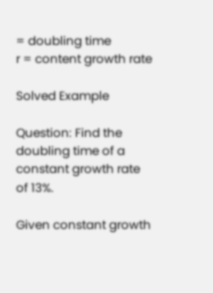= doubling time
r = content growth rate

Solved Example

Question: Find the doubling time of a constant growth rate of 13%.

Given constant growth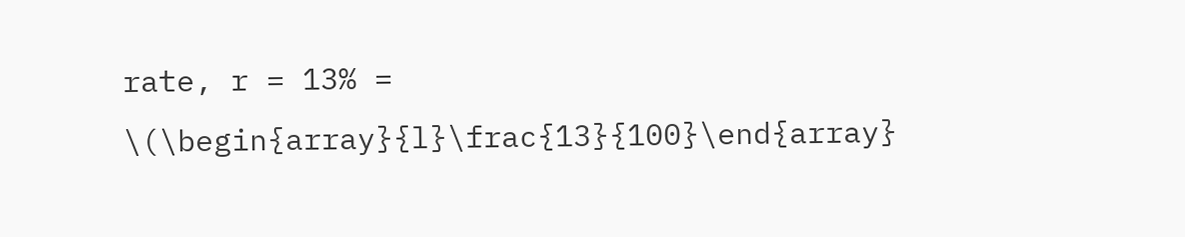rate, r = 13% =
\(\begin{array}{l}\frac{13}{100}\end{array}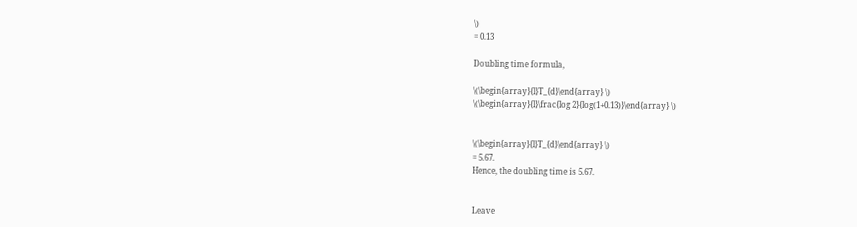\)
= 0.13

Doubling time formula,

\(\begin{array}{l}T_{d}\end{array} \)
\(\begin{array}{l}\frac{log 2}{log(1+0.13)}\end{array} \)


\(\begin{array}{l}T_{d}\end{array} \)
= 5.67.
Hence, the doubling time is 5.67.


Leave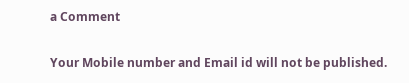a Comment

Your Mobile number and Email id will not be published.